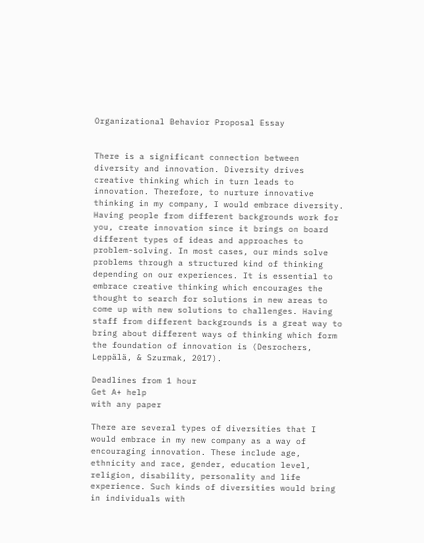Organizational Behavior Proposal Essay


There is a significant connection between diversity and innovation. Diversity drives creative thinking which in turn leads to innovation. Therefore, to nurture innovative thinking in my company, I would embrace diversity. Having people from different backgrounds work for you, create innovation since it brings on board different types of ideas and approaches to problem-solving. In most cases, our minds solve problems through a structured kind of thinking depending on our experiences. It is essential to embrace creative thinking which encourages the thought to search for solutions in new areas to come up with new solutions to challenges. Having staff from different backgrounds is a great way to bring about different ways of thinking which form the foundation of innovation is (Desrochers, Leppälä, & Szurmak, 2017).

Deadlines from 1 hour
Get A+ help
with any paper

There are several types of diversities that I would embrace in my new company as a way of encouraging innovation. These include age, ethnicity and race, gender, education level, religion, disability, personality and life experience. Such kinds of diversities would bring in individuals with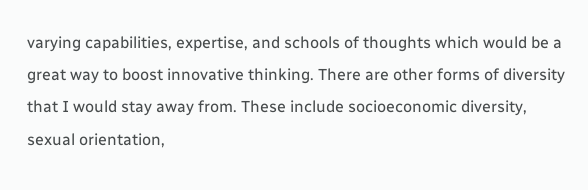varying capabilities, expertise, and schools of thoughts which would be a great way to boost innovative thinking. There are other forms of diversity that I would stay away from. These include socioeconomic diversity, sexual orientation,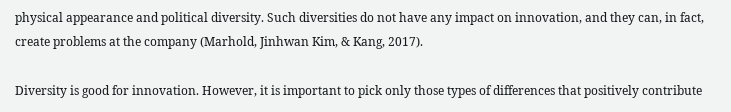physical appearance and political diversity. Such diversities do not have any impact on innovation, and they can, in fact, create problems at the company (Marhold, Jinhwan Kim, & Kang, 2017).

Diversity is good for innovation. However, it is important to pick only those types of differences that positively contribute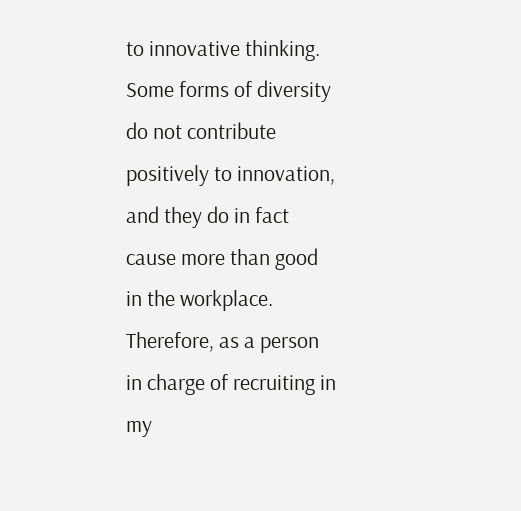to innovative thinking. Some forms of diversity do not contribute positively to innovation, and they do in fact cause more than good in the workplace. Therefore, as a person in charge of recruiting in my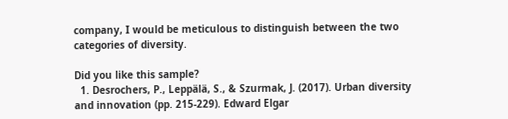company, I would be meticulous to distinguish between the two categories of diversity.

Did you like this sample?
  1. Desrochers, P., Leppälä, S., & Szurmak, J. (2017). Urban diversity and innovation (pp. 215-229). Edward Elgar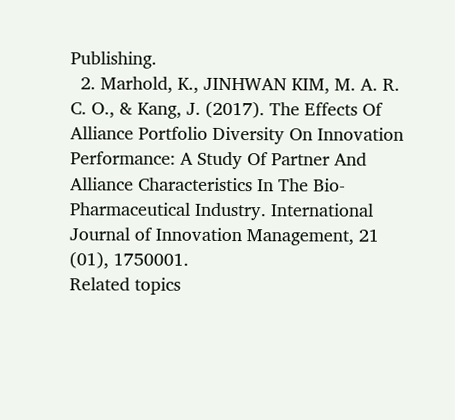Publishing.
  2. Marhold, K., JINHWAN KIM, M. A. R. C. O., & Kang, J. (2017). The Effects Of Alliance Portfolio Diversity On Innovation Performance: A Study Of Partner And Alliance Characteristics In The Bio-Pharmaceutical Industry. International Journal of Innovation Management, 21 (01), 1750001.
Related topics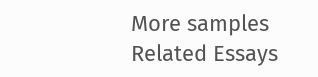More samples
Related Essays